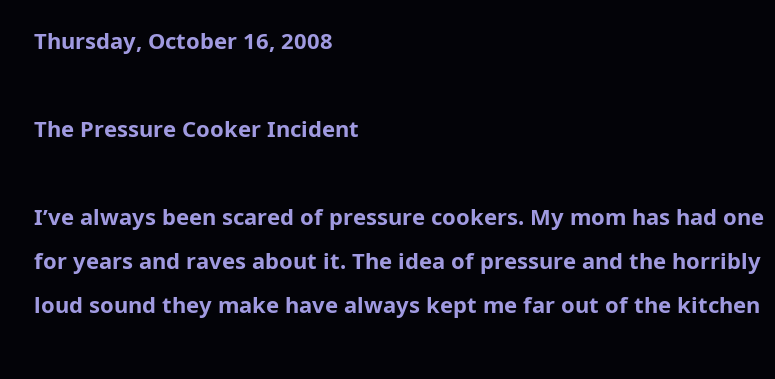Thursday, October 16, 2008

The Pressure Cooker Incident

I’ve always been scared of pressure cookers. My mom has had one for years and raves about it. The idea of pressure and the horribly loud sound they make have always kept me far out of the kitchen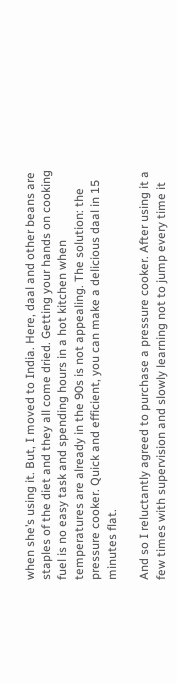when she’s using it. But, I moved to India. Here, daal and other beans are staples of the diet and they all come dried. Getting your hands on cooking fuel is no easy task and spending hours in a hot kitchen when temperatures are already in the 90s is not appealing. The solution: the pressure cooker. Quick and efficient, you can make a delicious daal in 15 minutes flat.

And so I reluctantly agreed to purchase a pressure cooker. After using it a few times with supervision and slowly learning not to jump every time it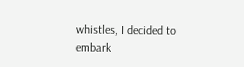whistles, I decided to embark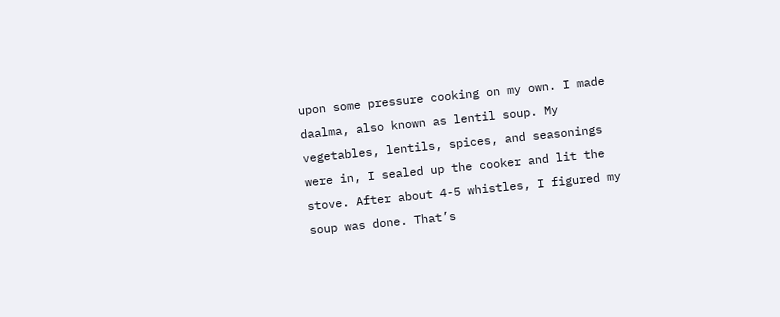upon some pressure cooking on my own. I made daalma, also known as lentil soup. My vegetables, lentils, spices, and seasonings were in, I sealed up the cooker and lit the stove. After about 4-5 whistles, I figured my soup was done. That’s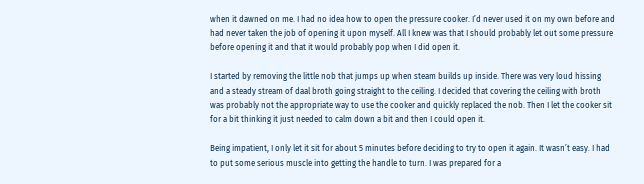when it dawned on me. I had no idea how to open the pressure cooker. I’d never used it on my own before and had never taken the job of opening it upon myself. All I knew was that I should probably let out some pressure before opening it and that it would probably pop when I did open it.

I started by removing the little nob that jumps up when steam builds up inside. There was very loud hissing and a steady stream of daal broth going straight to the ceiling. I decided that covering the ceiling with broth was probably not the appropriate way to use the cooker and quickly replaced the nob. Then I let the cooker sit for a bit thinking it just needed to calm down a bit and then I could open it.

Being impatient, I only let it sit for about 5 minutes before deciding to try to open it again. It wasn’t easy. I had to put some serious muscle into getting the handle to turn. I was prepared for a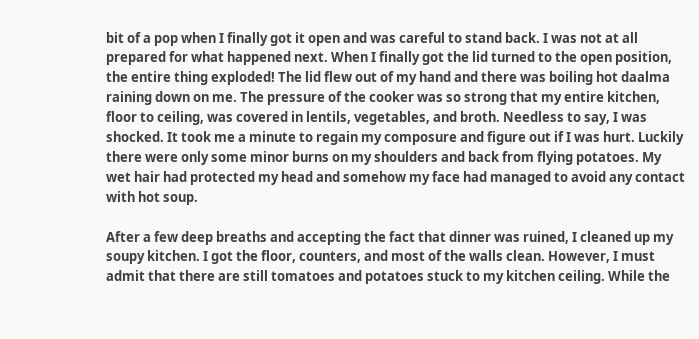bit of a pop when I finally got it open and was careful to stand back. I was not at all prepared for what happened next. When I finally got the lid turned to the open position, the entire thing exploded! The lid flew out of my hand and there was boiling hot daalma raining down on me. The pressure of the cooker was so strong that my entire kitchen, floor to ceiling, was covered in lentils, vegetables, and broth. Needless to say, I was shocked. It took me a minute to regain my composure and figure out if I was hurt. Luckily there were only some minor burns on my shoulders and back from flying potatoes. My wet hair had protected my head and somehow my face had managed to avoid any contact with hot soup.

After a few deep breaths and accepting the fact that dinner was ruined, I cleaned up my soupy kitchen. I got the floor, counters, and most of the walls clean. However, I must admit that there are still tomatoes and potatoes stuck to my kitchen ceiling. While the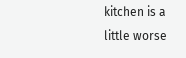kitchen is a little worse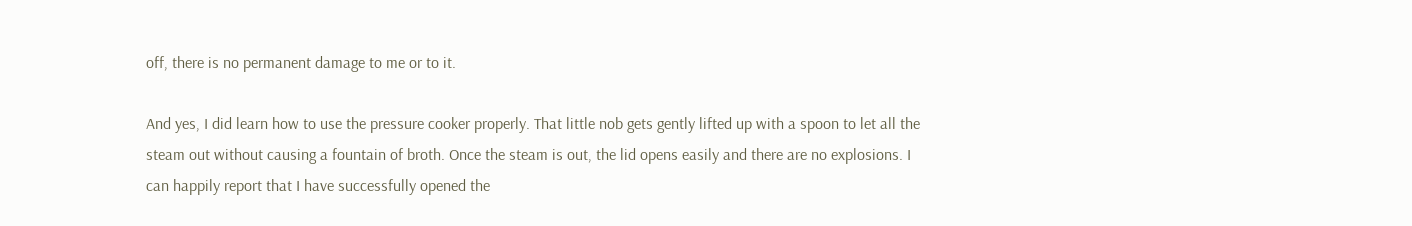off, there is no permanent damage to me or to it.

And yes, I did learn how to use the pressure cooker properly. That little nob gets gently lifted up with a spoon to let all the steam out without causing a fountain of broth. Once the steam is out, the lid opens easily and there are no explosions. I can happily report that I have successfully opened the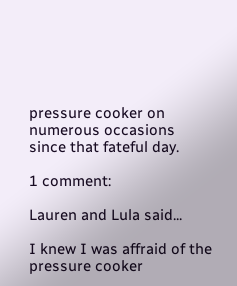pressure cooker on numerous occasions since that fateful day.

1 comment:

Lauren and Lula said...

I knew I was affraid of the pressure cooker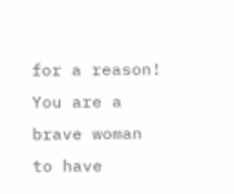for a reason! You are a brave woman to have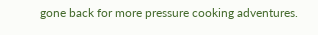gone back for more pressure cooking adventures.